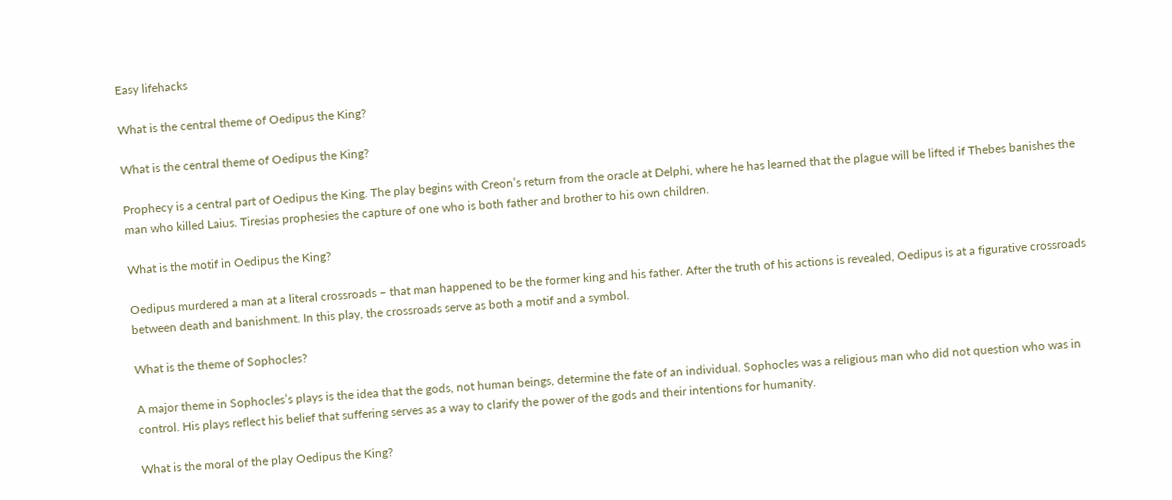Easy lifehacks

What is the central theme of Oedipus the King?

What is the central theme of Oedipus the King?

Prophecy is a central part of Oedipus the King. The play begins with Creon’s return from the oracle at Delphi, where he has learned that the plague will be lifted if Thebes banishes the man who killed Laius. Tiresias prophesies the capture of one who is both father and brother to his own children.

What is the motif in Oedipus the King?

Oedipus murdered a man at a literal crossroads – that man happened to be the former king and his father. After the truth of his actions is revealed, Oedipus is at a figurative crossroads between death and banishment. In this play, the crossroads serve as both a motif and a symbol.

What is the theme of Sophocles?

A major theme in Sophocles’s plays is the idea that the gods, not human beings, determine the fate of an individual. Sophocles was a religious man who did not question who was in control. His plays reflect his belief that suffering serves as a way to clarify the power of the gods and their intentions for humanity.

What is the moral of the play Oedipus the King?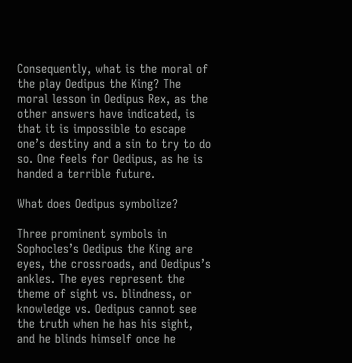Consequently, what is the moral of the play Oedipus the King? The moral lesson in Oedipus Rex, as the other answers have indicated, is that it is impossible to escape one’s destiny and a sin to try to do so. One feels for Oedipus, as he is handed a terrible future.

What does Oedipus symbolize?

Three prominent symbols in Sophocles’s Oedipus the King are eyes, the crossroads, and Oedipus’s ankles. The eyes represent the theme of sight vs. blindness, or knowledge vs. Oedipus cannot see the truth when he has his sight, and he blinds himself once he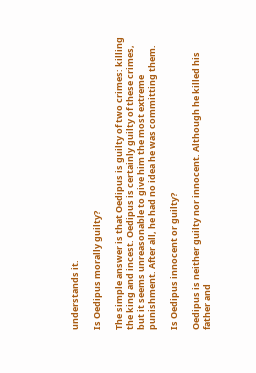understands it.

Is Oedipus morally guilty?

The simple answer is that Oedipus is guilty of two crimes: killing the king and incest. Oedipus is certainly guilty of these crimes, but it seems unreasonable to give him the most extreme punishment. After all, he had no idea he was committing them.

Is Oedipus innocent or guilty?

Oedipus is neither guilty nor innocent. Although he killed his father and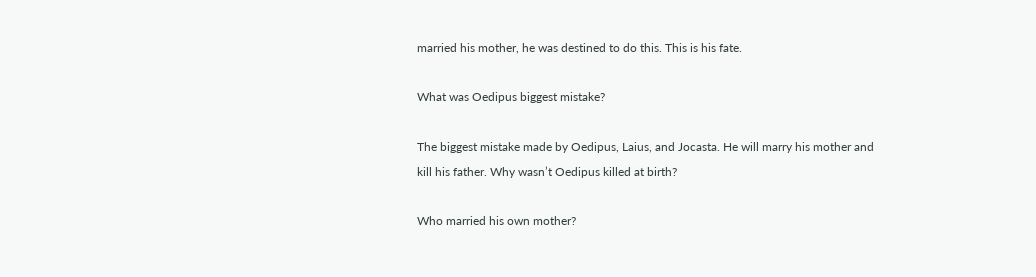married his mother, he was destined to do this. This is his fate.

What was Oedipus biggest mistake?

The biggest mistake made by Oedipus, Laius, and Jocasta. He will marry his mother and kill his father. Why wasn’t Oedipus killed at birth?

Who married his own mother?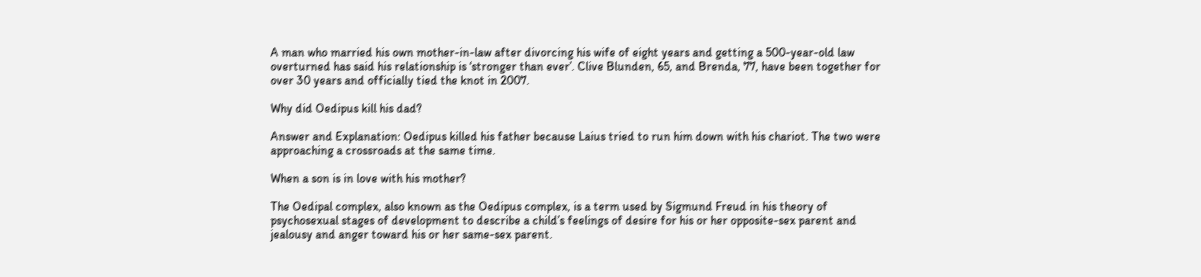A man who married his own mother-in-law after divorcing his wife of eight years and getting a 500-year-old law overturned has said his relationship is ‘stronger than ever’. Clive Blunden, 65, and Brenda, 77, have been together for over 30 years and officially tied the knot in 2007.

Why did Oedipus kill his dad?

Answer and Explanation: Oedipus killed his father because Laius tried to run him down with his chariot. The two were approaching a crossroads at the same time.

When a son is in love with his mother?

The Oedipal complex, also known as the Oedipus complex, is a term used by Sigmund Freud in his theory of psychosexual stages of development to describe a child’s feelings of desire for his or her opposite-sex parent and jealousy and anger toward his or her same-sex parent.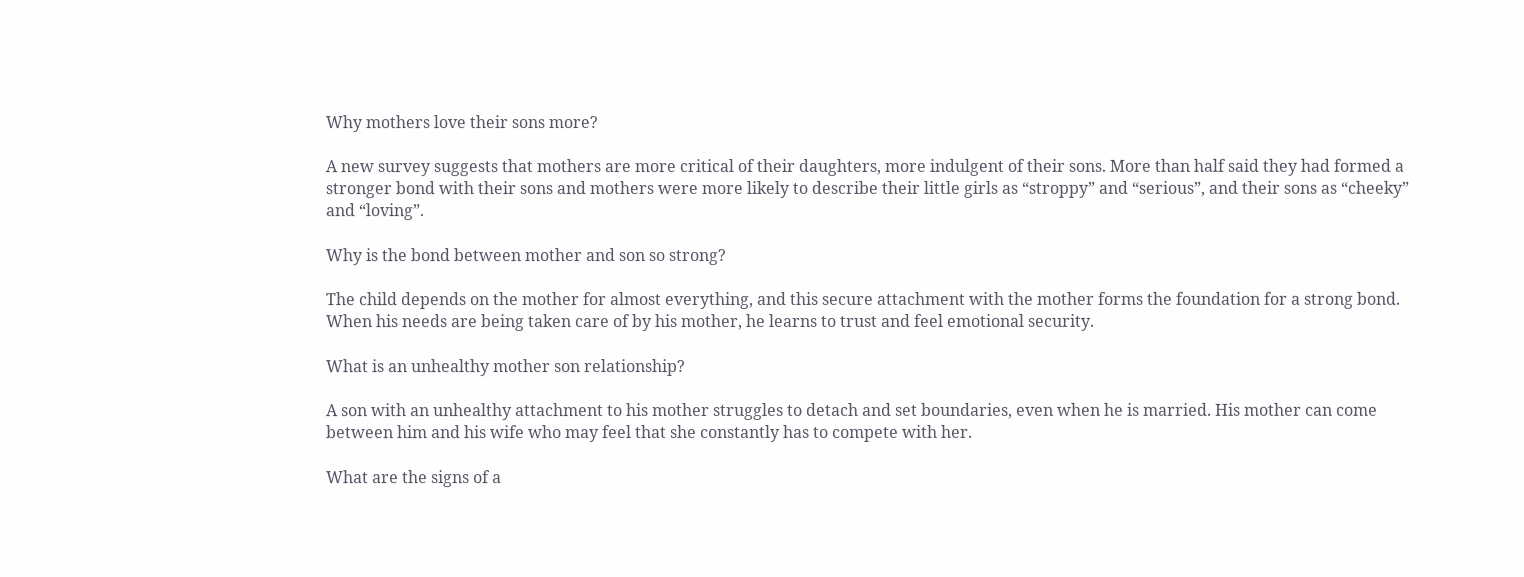Why mothers love their sons more?

A new survey suggests that mothers are more critical of their daughters, more indulgent of their sons. More than half said they had formed a stronger bond with their sons and mothers were more likely to describe their little girls as “stroppy” and “serious”, and their sons as “cheeky” and “loving”.

Why is the bond between mother and son so strong?

The child depends on the mother for almost everything, and this secure attachment with the mother forms the foundation for a strong bond. When his needs are being taken care of by his mother, he learns to trust and feel emotional security.

What is an unhealthy mother son relationship?

A son with an unhealthy attachment to his mother struggles to detach and set boundaries, even when he is married. His mother can come between him and his wife who may feel that she constantly has to compete with her.

What are the signs of a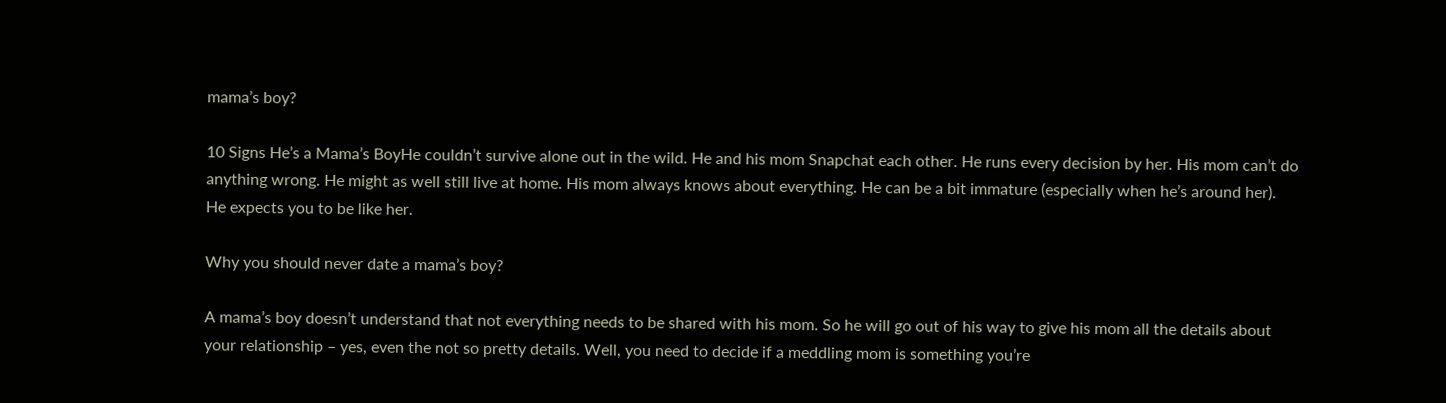mama’s boy?

10 Signs He’s a Mama’s BoyHe couldn’t survive alone out in the wild. He and his mom Snapchat each other. He runs every decision by her. His mom can’t do anything wrong. He might as well still live at home. His mom always knows about everything. He can be a bit immature (especially when he’s around her). He expects you to be like her.

Why you should never date a mama’s boy?

A mama’s boy doesn’t understand that not everything needs to be shared with his mom. So he will go out of his way to give his mom all the details about your relationship – yes, even the not so pretty details. Well, you need to decide if a meddling mom is something you’re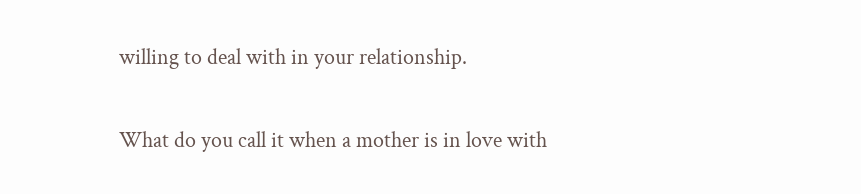willing to deal with in your relationship.

What do you call it when a mother is in love with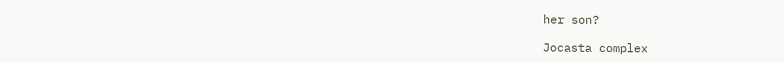her son?

Jocasta complex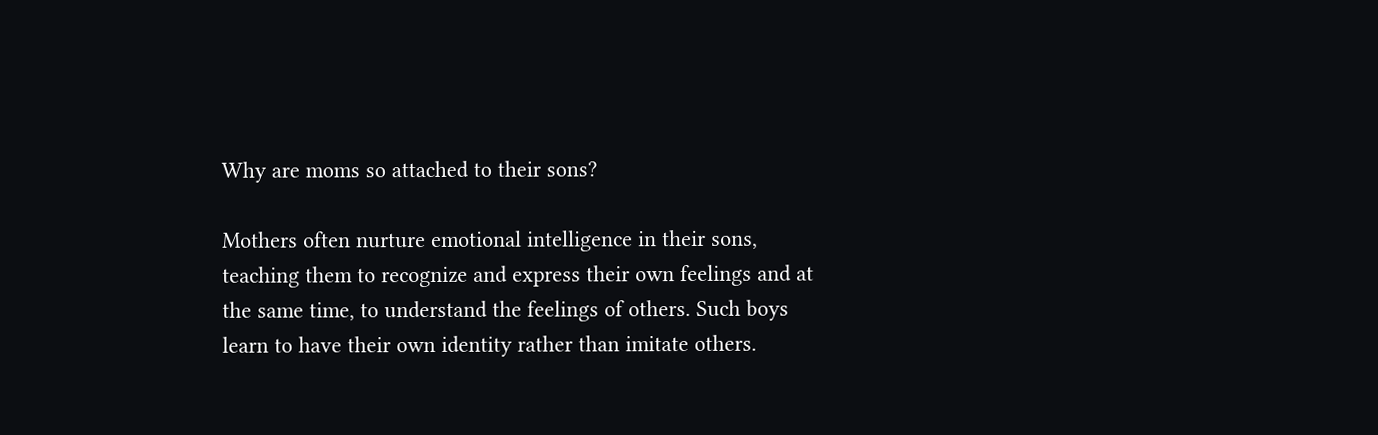Why are moms so attached to their sons?

Mothers often nurture emotional intelligence in their sons, teaching them to recognize and express their own feelings and at the same time, to understand the feelings of others. Such boys learn to have their own identity rather than imitate others.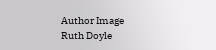Author Image
Ruth Doyle